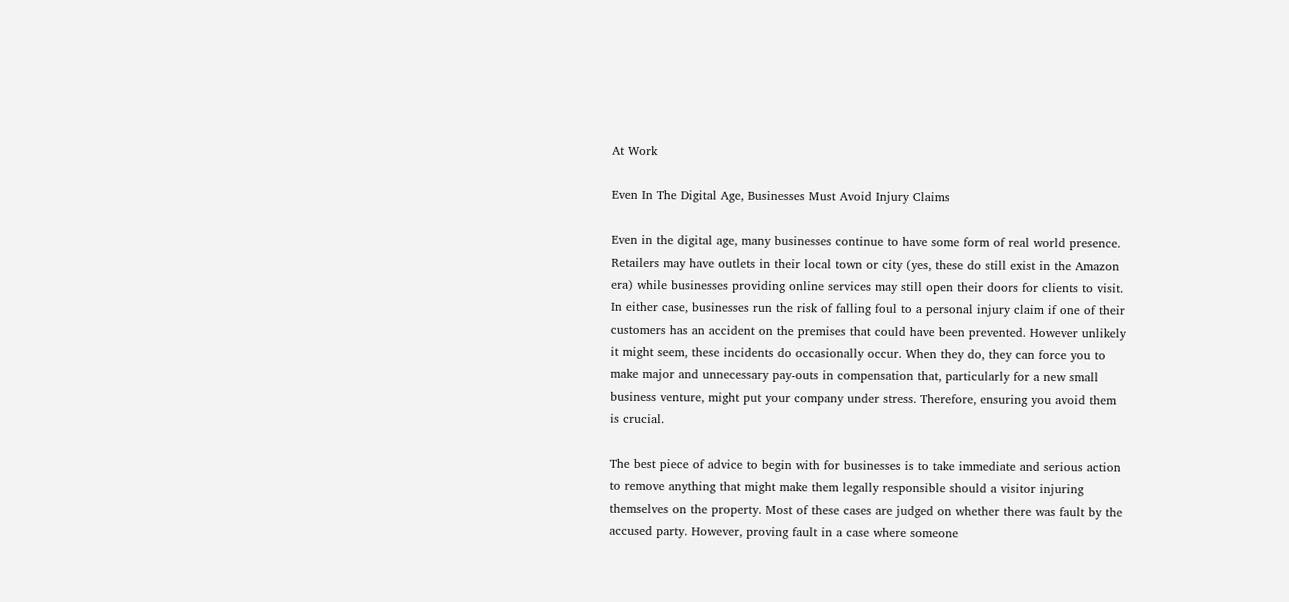At Work

Even In The Digital Age, Businesses Must Avoid Injury Claims

Even in the digital age, many businesses continue to have some form of real world presence. Retailers may have outlets in their local town or city (yes, these do still exist in the Amazon era) while businesses providing online services may still open their doors for clients to visit. In either case, businesses run the risk of falling foul to a personal injury claim if one of their customers has an accident on the premises that could have been prevented. However unlikely it might seem, these incidents do occasionally occur. When they do, they can force you to make major and unnecessary pay-outs in compensation that, particularly for a new small business venture, might put your company under stress. Therefore, ensuring you avoid them is crucial.

The best piece of advice to begin with for businesses is to take immediate and serious action to remove anything that might make them legally responsible should a visitor injuring themselves on the property. Most of these cases are judged on whether there was fault by the accused party. However, proving fault in a case where someone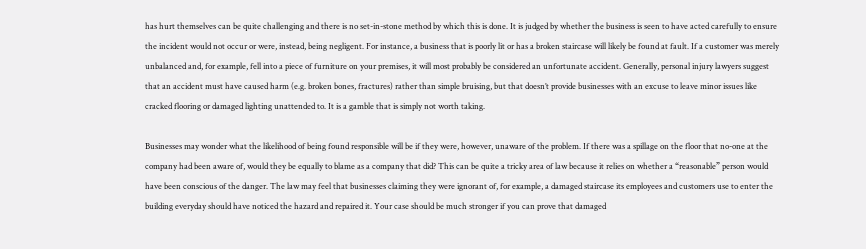has hurt themselves can be quite challenging and there is no set-in-stone method by which this is done. It is judged by whether the business is seen to have acted carefully to ensure the incident would not occur or were, instead, being negligent. For instance, a business that is poorly lit or has a broken staircase will likely be found at fault. If a customer was merely unbalanced and, for example, fell into a piece of furniture on your premises, it will most probably be considered an unfortunate accident. Generally, personal injury lawyers suggest that an accident must have caused harm (e.g. broken bones, fractures) rather than simple bruising, but that doesn’t provide businesses with an excuse to leave minor issues like cracked flooring or damaged lighting unattended to. It is a gamble that is simply not worth taking.

Businesses may wonder what the likelihood of being found responsible will be if they were, however, unaware of the problem. If there was a spillage on the floor that no-one at the company had been aware of, would they be equally to blame as a company that did? This can be quite a tricky area of law because it relies on whether a “reasonable” person would have been conscious of the danger. The law may feel that businesses claiming they were ignorant of, for example, a damaged staircase its employees and customers use to enter the building everyday should have noticed the hazard and repaired it. Your case should be much stronger if you can prove that damaged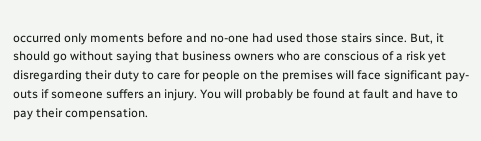occurred only moments before and no-one had used those stairs since. But, it should go without saying that business owners who are conscious of a risk yet disregarding their duty to care for people on the premises will face significant pay-outs if someone suffers an injury. You will probably be found at fault and have to pay their compensation.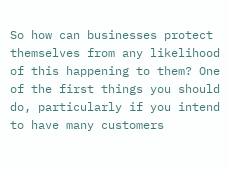So how can businesses protect themselves from any likelihood of this happening to them? One of the first things you should do, particularly if you intend to have many customers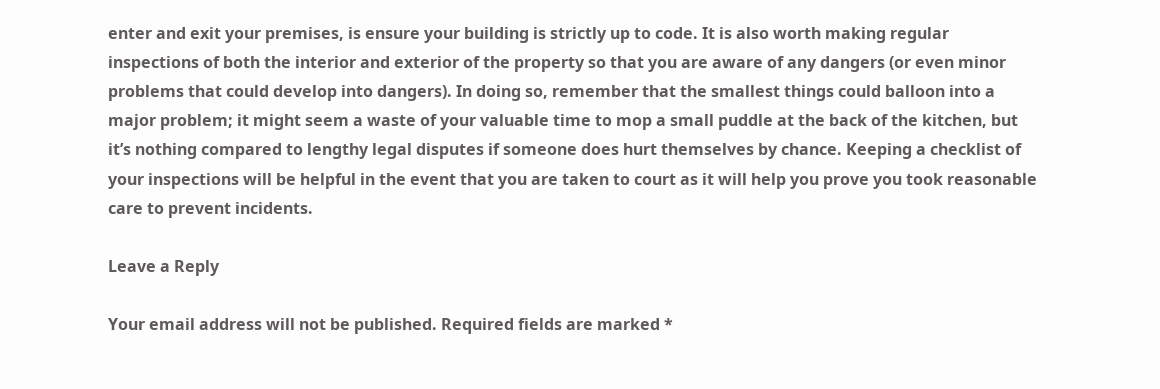enter and exit your premises, is ensure your building is strictly up to code. It is also worth making regular inspections of both the interior and exterior of the property so that you are aware of any dangers (or even minor problems that could develop into dangers). In doing so, remember that the smallest things could balloon into a major problem; it might seem a waste of your valuable time to mop a small puddle at the back of the kitchen, but it’s nothing compared to lengthy legal disputes if someone does hurt themselves by chance. Keeping a checklist of your inspections will be helpful in the event that you are taken to court as it will help you prove you took reasonable care to prevent incidents.

Leave a Reply

Your email address will not be published. Required fields are marked *